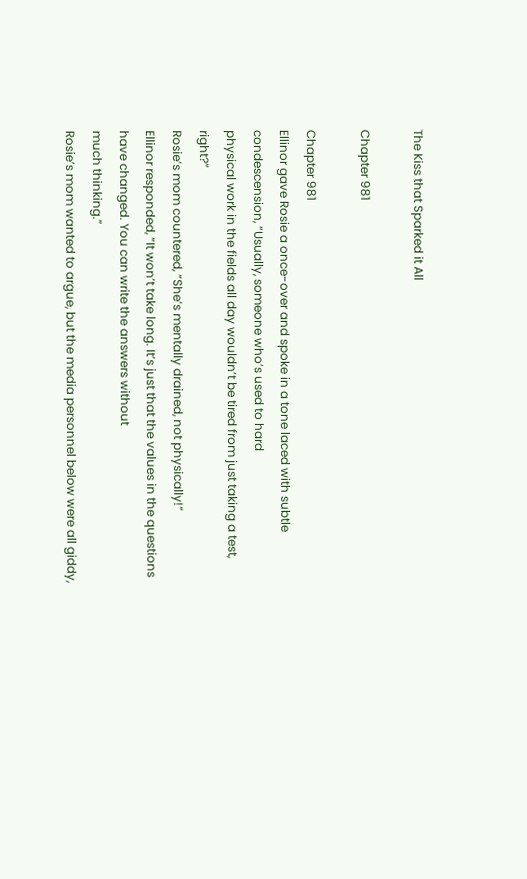The Kiss that Sparked it All

Chapter 981

Chapter 981
Ellinor gave Rosie a once-over and spoke in a tone laced with subtle condescension, “Usually, someone who’s used to hard
physical work in the fields all day wouldn’t be tired from just taking a test, right?”
Rosie’s mom countered, “She’s mentally drained, not physically!”
Ellinor responded, “It won’t take long. It’s just that the values in the questions have changed. You can write the answers without
much thinking.”
Rosie’s mom wanted to argue, but the media personnel below were all giddy,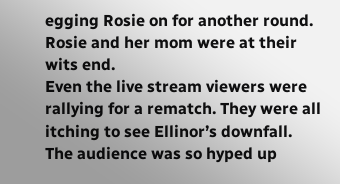egging Rosie on for another round.
Rosie and her mom were at their wits end.
Even the live stream viewers were rallying for a rematch. They were all itching to see Ellinor’s downfall.
The audience was so hyped up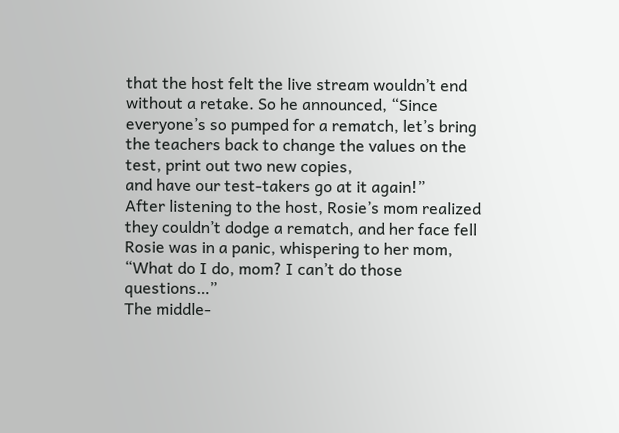that the host felt the live stream wouldn’t end without a retake. So he announced, “Since
everyone’s so pumped for a rematch, let’s bring the teachers back to change the values on the test, print out two new copies,
and have our test-takers go at it again!”
After listening to the host, Rosie’s mom realized they couldn’t dodge a rematch, and her face fell
Rosie was in a panic, whispering to her mom, “What do I do, mom? I can’t do those questions…”
The middle-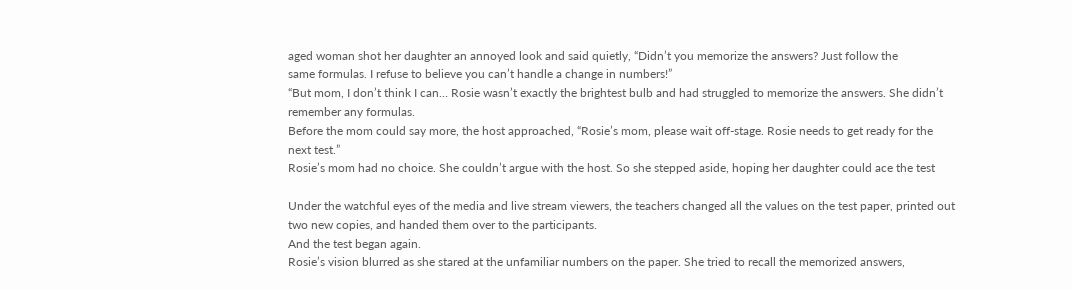aged woman shot her daughter an annoyed look and said quietly, “Didn’t you memorize the answers? Just follow the
same formulas. I refuse to believe you can’t handle a change in numbers!”
“But mom, I don’t think I can… Rosie wasn’t exactly the brightest bulb and had struggled to memorize the answers. She didn’t
remember any formulas.
Before the mom could say more, the host approached, “Rosie’s mom, please wait off-stage. Rosie needs to get ready for the
next test.”
Rosie’s mom had no choice. She couldn’t argue with the host. So she stepped aside, hoping her daughter could ace the test

Under the watchful eyes of the media and live stream viewers, the teachers changed all the values on the test paper, printed out
two new copies, and handed them over to the participants.
And the test began again.
Rosie’s vision blurred as she stared at the unfamiliar numbers on the paper. She tried to recall the memorized answers,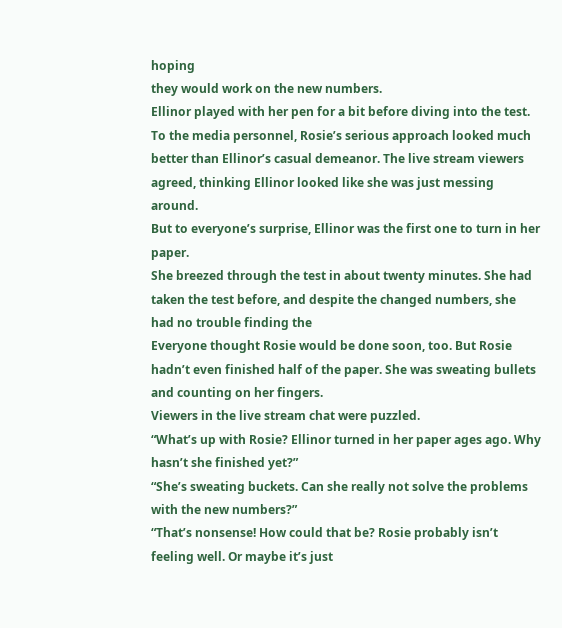hoping
they would work on the new numbers.
Ellinor played with her pen for a bit before diving into the test.
To the media personnel, Rosie’s serious approach looked much better than Ellinor’s casual demeanor. The live stream viewers
agreed, thinking Ellinor looked like she was just messing around.
But to everyone’s surprise, Ellinor was the first one to turn in her paper.
She breezed through the test in about twenty minutes. She had taken the test before, and despite the changed numbers, she
had no trouble finding the
Everyone thought Rosie would be done soon, too. But Rosie hadn’t even finished half of the paper. She was sweating bullets
and counting on her fingers.
Viewers in the live stream chat were puzzled.
“What’s up with Rosie? Ellinor turned in her paper ages ago. Why hasn’t she finished yet?”
“She’s sweating buckets. Can she really not solve the problems with the new numbers?”
“That’s nonsense! How could that be? Rosie probably isn’t feeling well. Or maybe it’s just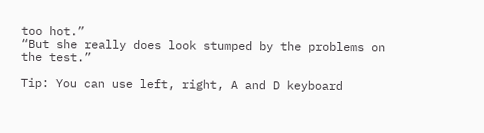too hot.”
“But she really does look stumped by the problems on the test.”

Tip: You can use left, right, A and D keyboard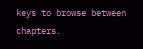keys to browse between chapters.